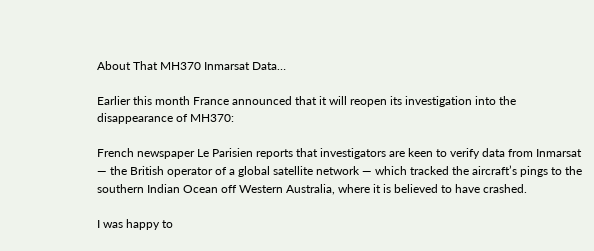About That MH370 Inmarsat Data…

Earlier this month France announced that it will reopen its investigation into the disappearance of MH370:

French newspaper Le Parisien reports that investigators are keen to verify data from Inmarsat — the British operator of a global satellite network — which tracked the aircraft’s pings to the southern Indian Ocean off Western Australia, where it is believed to have crashed.

I was happy to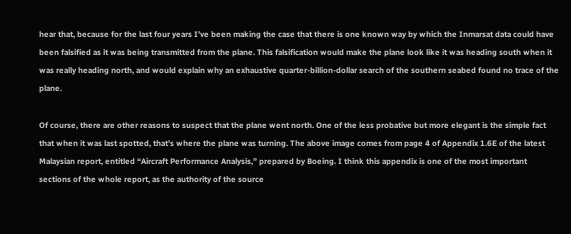hear that, because for the last four years I’ve been making the case that there is one known way by which the Inmarsat data could have been falsified as it was being transmitted from the plane. This falsification would make the plane look like it was heading south when it was really heading north, and would explain why an exhaustive quarter-billion-dollar search of the southern seabed found no trace of the plane.

Of course, there are other reasons to suspect that the plane went north. One of the less probative but more elegant is the simple fact that when it was last spotted, that’s where the plane was turning. The above image comes from page 4 of Appendix 1.6E of the latest Malaysian report, entitled “Aircraft Performance Analysis,” prepared by Boeing. I think this appendix is one of the most important sections of the whole report, as the authority of the source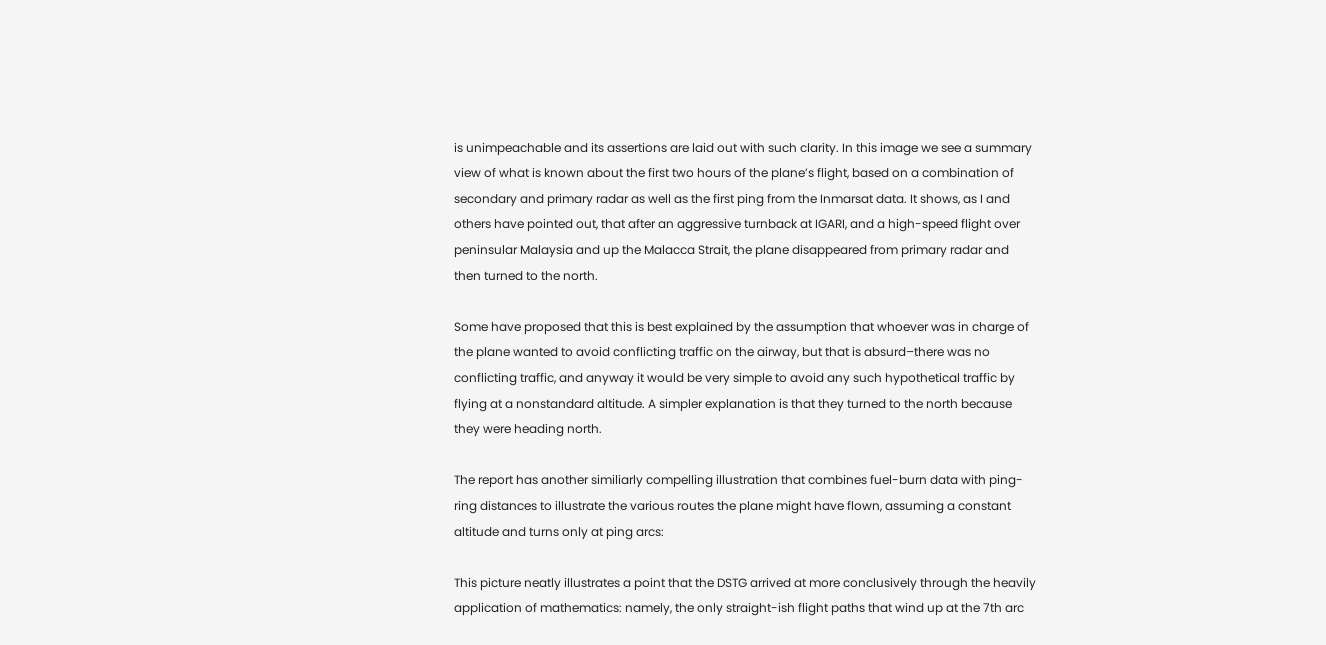is unimpeachable and its assertions are laid out with such clarity. In this image we see a summary view of what is known about the first two hours of the plane’s flight, based on a combination of secondary and primary radar as well as the first ping from the Inmarsat data. It shows, as I and others have pointed out, that after an aggressive turnback at IGARI, and a high-speed flight over peninsular Malaysia and up the Malacca Strait, the plane disappeared from primary radar and then turned to the north.

Some have proposed that this is best explained by the assumption that whoever was in charge of the plane wanted to avoid conflicting traffic on the airway, but that is absurd–there was no conflicting traffic, and anyway it would be very simple to avoid any such hypothetical traffic by flying at a nonstandard altitude. A simpler explanation is that they turned to the north because they were heading north.

The report has another similiarly compelling illustration that combines fuel-burn data with ping-ring distances to illustrate the various routes the plane might have flown, assuming a constant altitude and turns only at ping arcs:

This picture neatly illustrates a point that the DSTG arrived at more conclusively through the heavily application of mathematics: namely, the only straight-ish flight paths that wind up at the 7th arc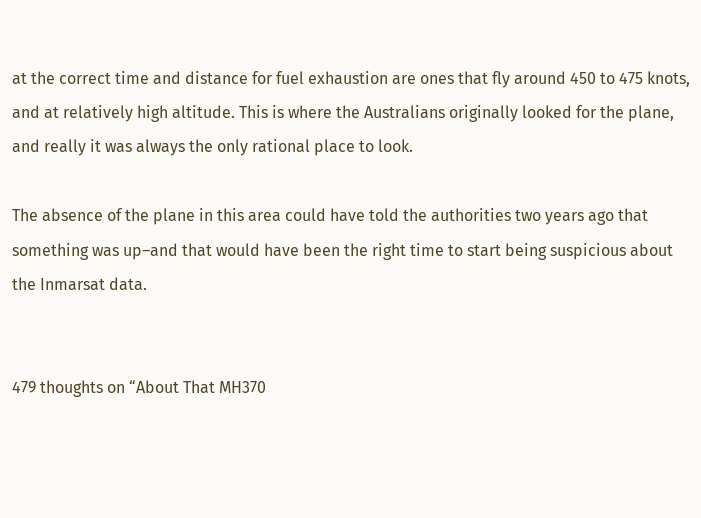at the correct time and distance for fuel exhaustion are ones that fly around 450 to 475 knots, and at relatively high altitude. This is where the Australians originally looked for the plane, and really it was always the only rational place to look.

The absence of the plane in this area could have told the authorities two years ago that something was up–and that would have been the right time to start being suspicious about the Inmarsat data.


479 thoughts on “About That MH370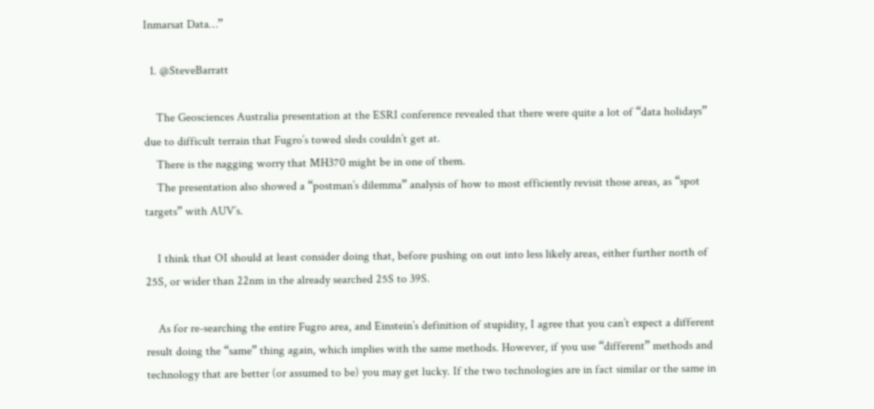Inmarsat Data…”

  1. @SteveBarratt

    The Geosciences Australia presentation at the ESRI conference revealed that there were quite a lot of “data holidays” due to difficult terrain that Fugro’s towed sleds couldn’t get at.
    There is the nagging worry that MH370 might be in one of them.
    The presentation also showed a “postman’s dilemma” analysis of how to most efficiently revisit those areas, as “spot targets” with AUV’s.

    I think that OI should at least consider doing that, before pushing on out into less likely areas, either further north of 25S, or wider than 22nm in the already searched 25S to 39S.

    As for re-searching the entire Fugro area, and Einstein’s definition of stupidity, I agree that you can’t expect a different result doing the “same” thing again, which implies with the same methods. However, if you use “different” methods and technology that are better (or assumed to be) you may get lucky. If the two technologies are in fact similar or the same in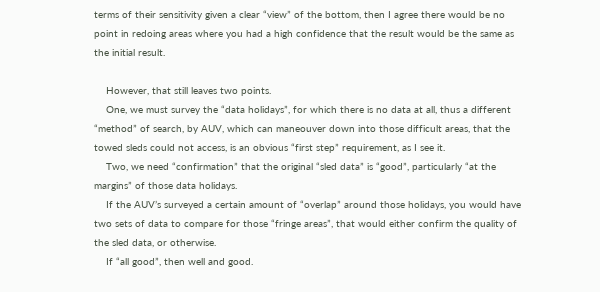terms of their sensitivity given a clear “view” of the bottom, then I agree there would be no point in redoing areas where you had a high confidence that the result would be the same as the initial result.

    However, that still leaves two points.
    One, we must survey the “data holidays”, for which there is no data at all, thus a different “method” of search, by AUV, which can maneouver down into those difficult areas, that the towed sleds could not access, is an obvious “first step” requirement, as I see it.
    Two, we need “confirmation” that the original “sled data” is “good”, particularly “at the margins” of those data holidays.
    If the AUV’s surveyed a certain amount of “overlap” around those holidays, you would have two sets of data to compare for those “fringe areas”, that would either confirm the quality of the sled data, or otherwise.
    If “all good”, then well and good.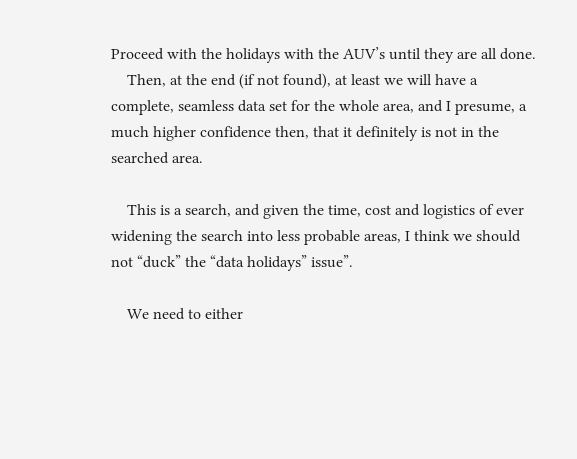Proceed with the holidays with the AUV’s until they are all done.
    Then, at the end (if not found), at least we will have a complete, seamless data set for the whole area, and I presume, a much higher confidence then, that it definitely is not in the searched area.

    This is a search, and given the time, cost and logistics of ever widening the search into less probable areas, I think we should not “duck” the “data holidays” issue”.

    We need to either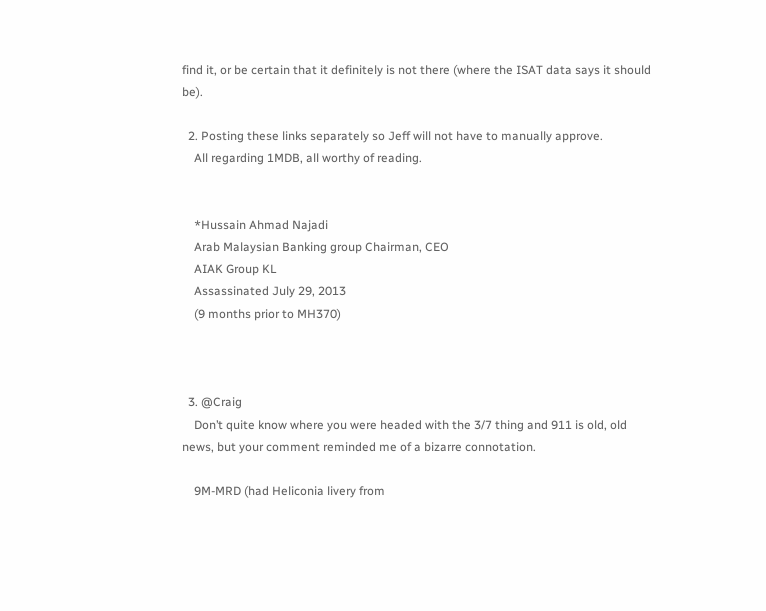find it, or be certain that it definitely is not there (where the ISAT data says it should be).

  2. Posting these links separately so Jeff will not have to manually approve.
    All regarding 1MDB, all worthy of reading.


    *Hussain Ahmad Najadi
    Arab Malaysian Banking group Chairman, CEO
    AIAK Group KL
    Assassinated July 29, 2013
    (9 months prior to MH370)



  3. @Craig
    Don’t quite know where you were headed with the 3/7 thing and 911 is old, old news, but your comment reminded me of a bizarre connotation.

    9M-MRD (had Heliconia livery from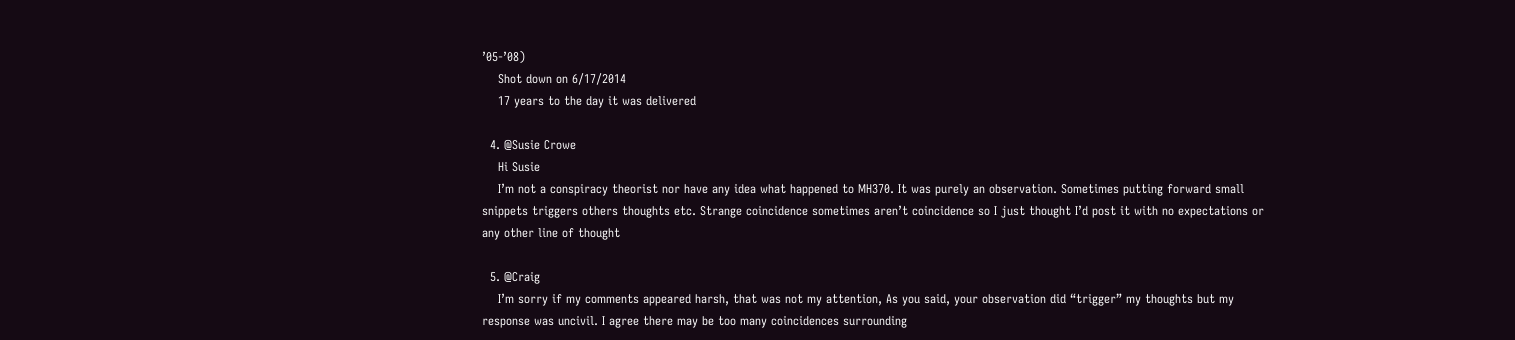’05-’08)
    Shot down on 6/17/2014
    17 years to the day it was delivered

  4. @Susie Crowe
    Hi Susie
    I’m not a conspiracy theorist nor have any idea what happened to MH370. It was purely an observation. Sometimes putting forward small snippets triggers others thoughts etc. Strange coincidence sometimes aren’t coincidence so I just thought I’d post it with no expectations or any other line of thought

  5. @Craig
    I’m sorry if my comments appeared harsh, that was not my attention, As you said, your observation did “trigger” my thoughts but my response was uncivil. I agree there may be too many coincidences surrounding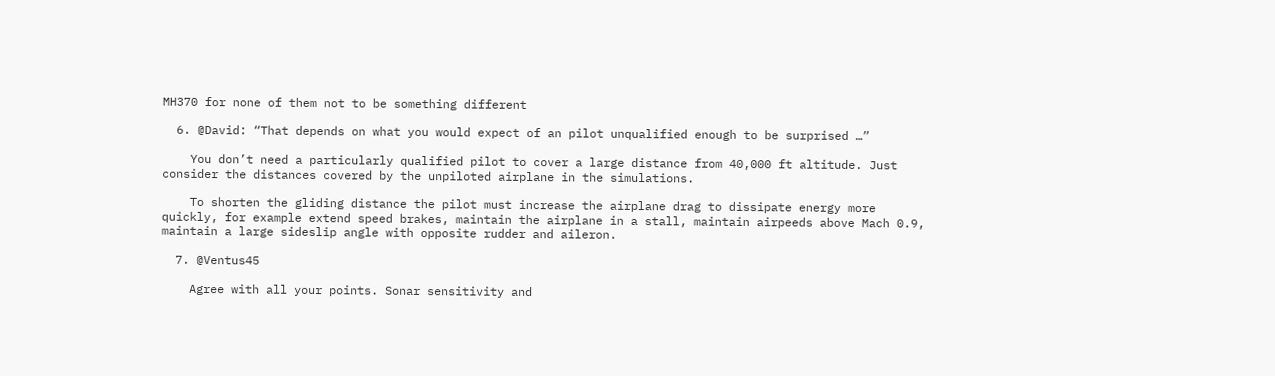MH370 for none of them not to be something different

  6. @David: “That depends on what you would expect of an pilot unqualified enough to be surprised …”

    You don’t need a particularly qualified pilot to cover a large distance from 40,000 ft altitude. Just consider the distances covered by the unpiloted airplane in the simulations.

    To shorten the gliding distance the pilot must increase the airplane drag to dissipate energy more quickly, for example extend speed brakes, maintain the airplane in a stall, maintain airpeeds above Mach 0.9, maintain a large sideslip angle with opposite rudder and aileron.

  7. @Ventus45

    Agree with all your points. Sonar sensitivity and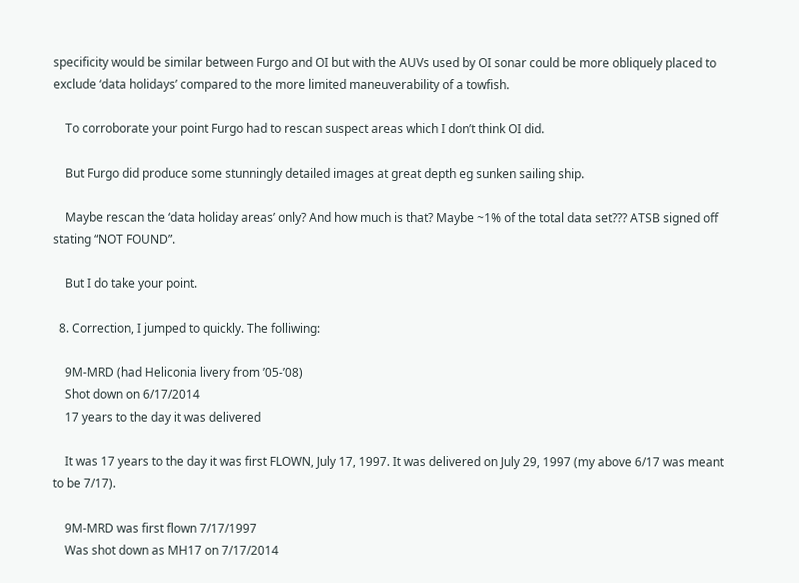specificity would be similar between Furgo and OI but with the AUVs used by OI sonar could be more obliquely placed to exclude ‘data holidays’ compared to the more limited maneuverability of a towfish.

    To corroborate your point Furgo had to rescan suspect areas which I don’t think OI did.

    But Furgo did produce some stunningly detailed images at great depth eg sunken sailing ship.

    Maybe rescan the ‘data holiday areas’ only? And how much is that? Maybe ~1% of the total data set??? ATSB signed off stating “NOT FOUND”.

    But I do take your point.

  8. Correction, I jumped to quickly. The folliwing:

    9M-MRD (had Heliconia livery from ’05-’08)
    Shot down on 6/17/2014
    17 years to the day it was delivered

    It was 17 years to the day it was first FLOWN, July 17, 1997. It was delivered on July 29, 1997 (my above 6/17 was meant to be 7/17).

    9M-MRD was first flown 7/17/1997
    Was shot down as MH17 on 7/17/2014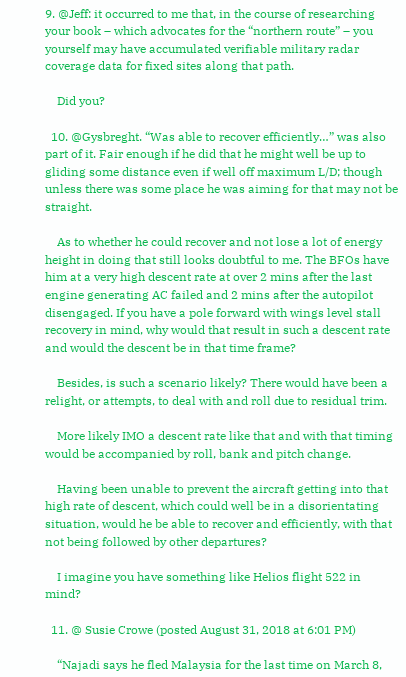9. @Jeff: it occurred to me that, in the course of researching your book – which advocates for the “northern route” – you yourself may have accumulated verifiable military radar coverage data for fixed sites along that path.

    Did you?

  10. @Gysbreght. “Was able to recover efficiently…” was also part of it. Fair enough if he did that he might well be up to gliding some distance even if well off maximum L/D; though unless there was some place he was aiming for that may not be straight.

    As to whether he could recover and not lose a lot of energy height in doing that still looks doubtful to me. The BFOs have him at a very high descent rate at over 2 mins after the last engine generating AC failed and 2 mins after the autopilot disengaged. If you have a pole forward with wings level stall recovery in mind, why would that result in such a descent rate and would the descent be in that time frame?

    Besides, is such a scenario likely? There would have been a relight, or attempts, to deal with and roll due to residual trim.

    More likely IMO a descent rate like that and with that timing would be accompanied by roll, bank and pitch change.

    Having been unable to prevent the aircraft getting into that high rate of descent, which could well be in a disorientating situation, would he be able to recover and efficiently, with that not being followed by other departures?

    I imagine you have something like Helios flight 522 in mind?

  11. @ Susie Crowe (posted August 31, 2018 at 6:01 PM)

    “Najadi says he fled Malaysia for the last time on March 8,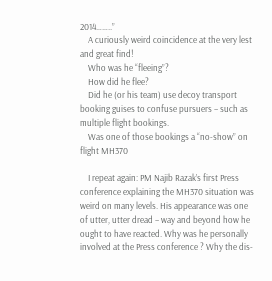2014……..”
    A curiously weird coincidence at the very lest and great find!
    Who was he “fleeing”?
    How did he flee?
    Did he (or his team) use decoy transport booking guises to confuse pursuers – such as multiple flight bookings.
    Was one of those bookings a “no-show” on flight MH370

    I repeat again: PM Najib Razak’s first Press conference explaining the MH370 situation was weird on many levels. His appearance was one of utter, utter dread – way and beyond how he ought to have reacted. Why was he personally involved at the Press conference ? Why the dis-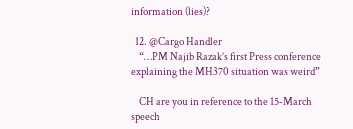information (lies)?

  12. @Cargo Handler
    “…PM Najib Razak’s first Press conference explaining the MH370 situation was weird”

    CH are you in reference to the 15-March speech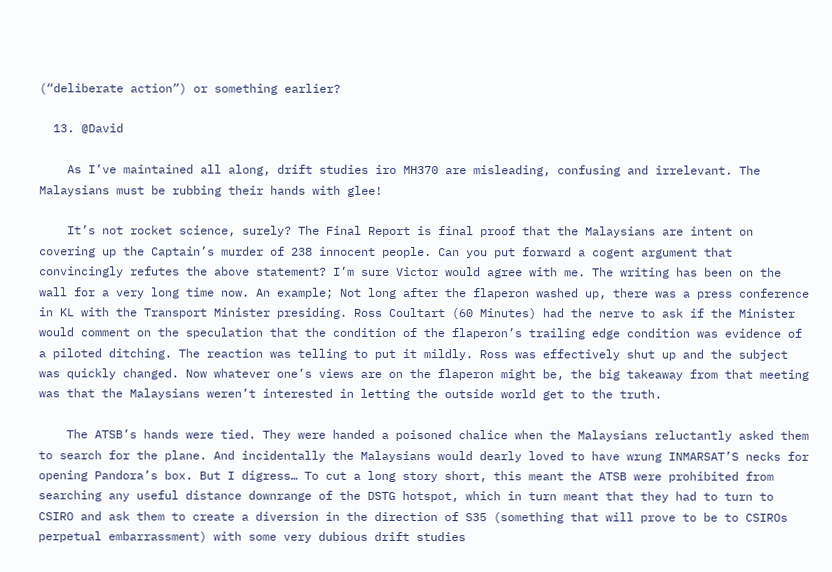(“deliberate action”) or something earlier?

  13. @David

    As I’ve maintained all along, drift studies iro MH370 are misleading, confusing and irrelevant. The Malaysians must be rubbing their hands with glee!

    It’s not rocket science, surely? The Final Report is final proof that the Malaysians are intent on covering up the Captain’s murder of 238 innocent people. Can you put forward a cogent argument that convincingly refutes the above statement? I’m sure Victor would agree with me. The writing has been on the wall for a very long time now. An example; Not long after the flaperon washed up, there was a press conference in KL with the Transport Minister presiding. Ross Coultart (60 Minutes) had the nerve to ask if the Minister would comment on the speculation that the condition of the flaperon’s trailing edge condition was evidence of a piloted ditching. The reaction was telling to put it mildly. Ross was effectively shut up and the subject was quickly changed. Now whatever one’s views are on the flaperon might be, the big takeaway from that meeting was that the Malaysians weren’t interested in letting the outside world get to the truth.

    The ATSB’s hands were tied. They were handed a poisoned chalice when the Malaysians reluctantly asked them to search for the plane. And incidentally the Malaysians would dearly loved to have wrung INMARSAT’S necks for opening Pandora’s box. But I digress… To cut a long story short, this meant the ATSB were prohibited from searching any useful distance downrange of the DSTG hotspot, which in turn meant that they had to turn to CSIRO and ask them to create a diversion in the direction of S35 (something that will prove to be to CSIROs perpetual embarrassment) with some very dubious drift studies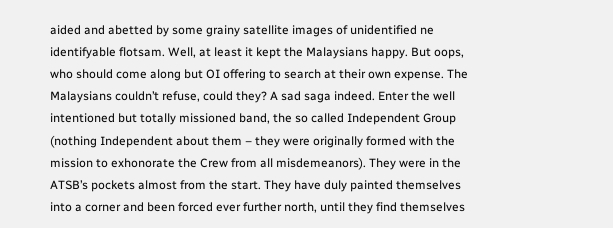aided and abetted by some grainy satellite images of unidentified ne identifyable flotsam. Well, at least it kept the Malaysians happy. But oops, who should come along but OI offering to search at their own expense. The Malaysians couldn’t refuse, could they? A sad saga indeed. Enter the well intentioned but totally missioned band, the so called Independent Group (nothing Independent about them – they were originally formed with the mission to exhonorate the Crew from all misdemeanors). They were in the ATSB’s pockets almost from the start. They have duly painted themselves into a corner and been forced ever further north, until they find themselves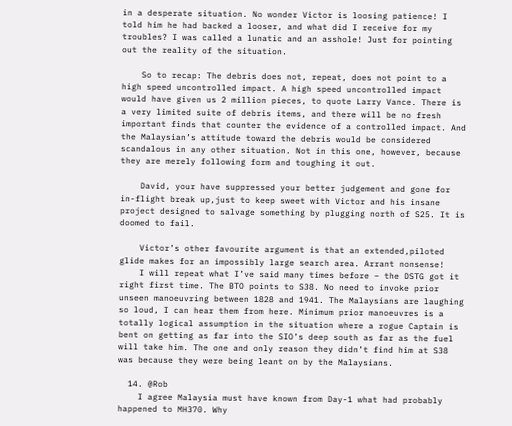in a desperate situation. No wonder Victor is loosing patience! I told him he had backed a looser, and what did I receive for my troubles? I was called a lunatic and an asshole! Just for pointing out the reality of the situation.

    So to recap: The debris does not, repeat, does not point to a high speed uncontrolled impact. A high speed uncontrolled impact would have given us 2 million pieces, to quote Larry Vance. There is a very limited suite of debris items, and there will be no fresh important finds that counter the evidence of a controlled impact. And the Malaysian’s attitude toward the debris would be considered scandalous in any other situation. Not in this one, however, because they are merely following form and toughing it out.

    David, your have suppressed your better judgement and gone for in-flight break up,just to keep sweet with Victor and his insane project designed to salvage something by plugging north of S25. It is doomed to fail.

    Victor’s other favourite argument is that an extended,piloted glide makes for an impossibly large search area. Arrant nonsense!
    I will repeat what I’ve said many times before – the DSTG got it right first time. The BTO points to S38. No need to invoke prior unseen manoeuvring between 1828 and 1941. The Malaysians are laughing so loud, I can hear them from here. Minimum prior manoeuvres is a totally logical assumption in the situation where a rogue Captain is bent on getting as far into the SIO’s deep south as far as the fuel will take him. The one and only reason they didn’t find him at S38 was because they were being leant on by the Malaysians.

  14. @Rob
    I agree Malaysia must have known from Day-1 what had probably happened to MH370. Why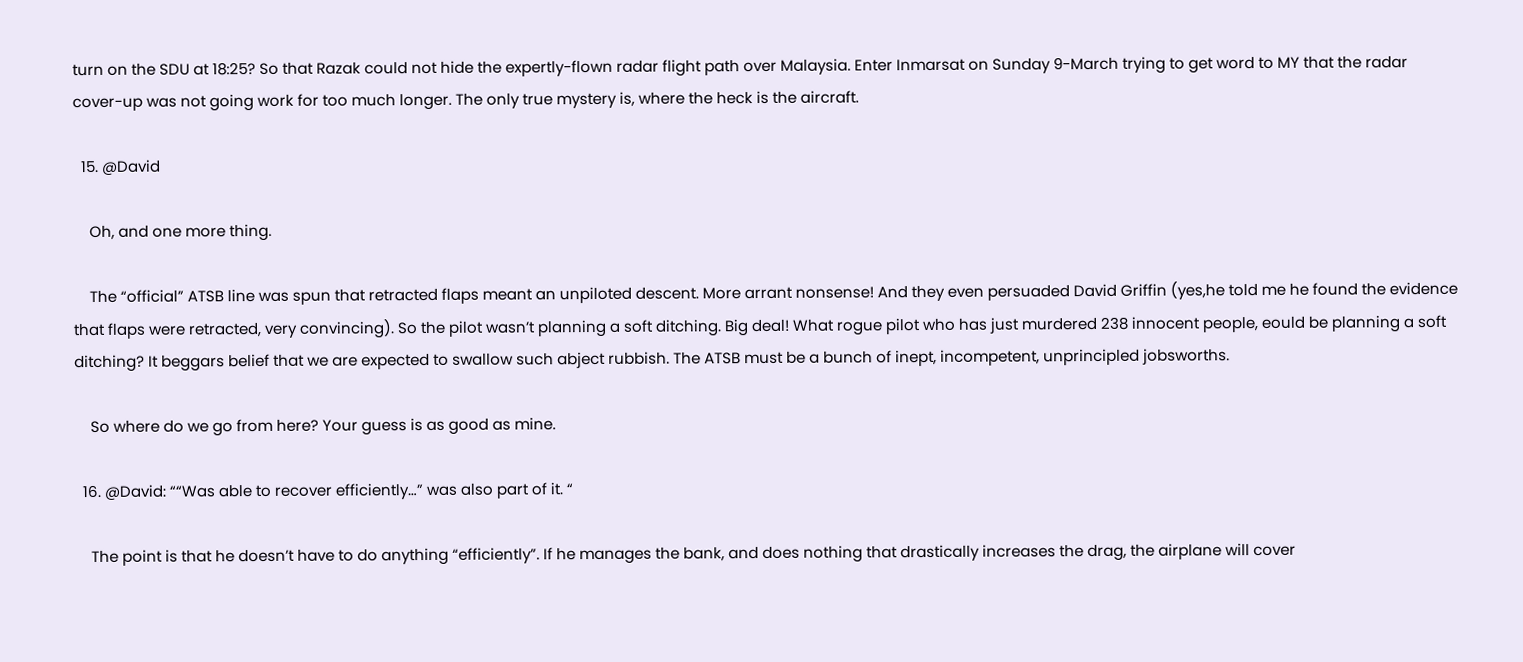turn on the SDU at 18:25? So that Razak could not hide the expertly-flown radar flight path over Malaysia. Enter Inmarsat on Sunday 9-March trying to get word to MY that the radar cover-up was not going work for too much longer. The only true mystery is, where the heck is the aircraft.

  15. @David

    Oh, and one more thing.

    The “official” ATSB line was spun that retracted flaps meant an unpiloted descent. More arrant nonsense! And they even persuaded David Griffin (yes,he told me he found the evidence that flaps were retracted, very convincing). So the pilot wasn’t planning a soft ditching. Big deal! What rogue pilot who has just murdered 238 innocent people, eould be planning a soft ditching? It beggars belief that we are expected to swallow such abject rubbish. The ATSB must be a bunch of inept, incompetent, unprincipled jobsworths.

    So where do we go from here? Your guess is as good as mine.

  16. @David: ““Was able to recover efficiently…” was also part of it. “

    The point is that he doesn’t have to do anything “efficiently”. If he manages the bank, and does nothing that drastically increases the drag, the airplane will cover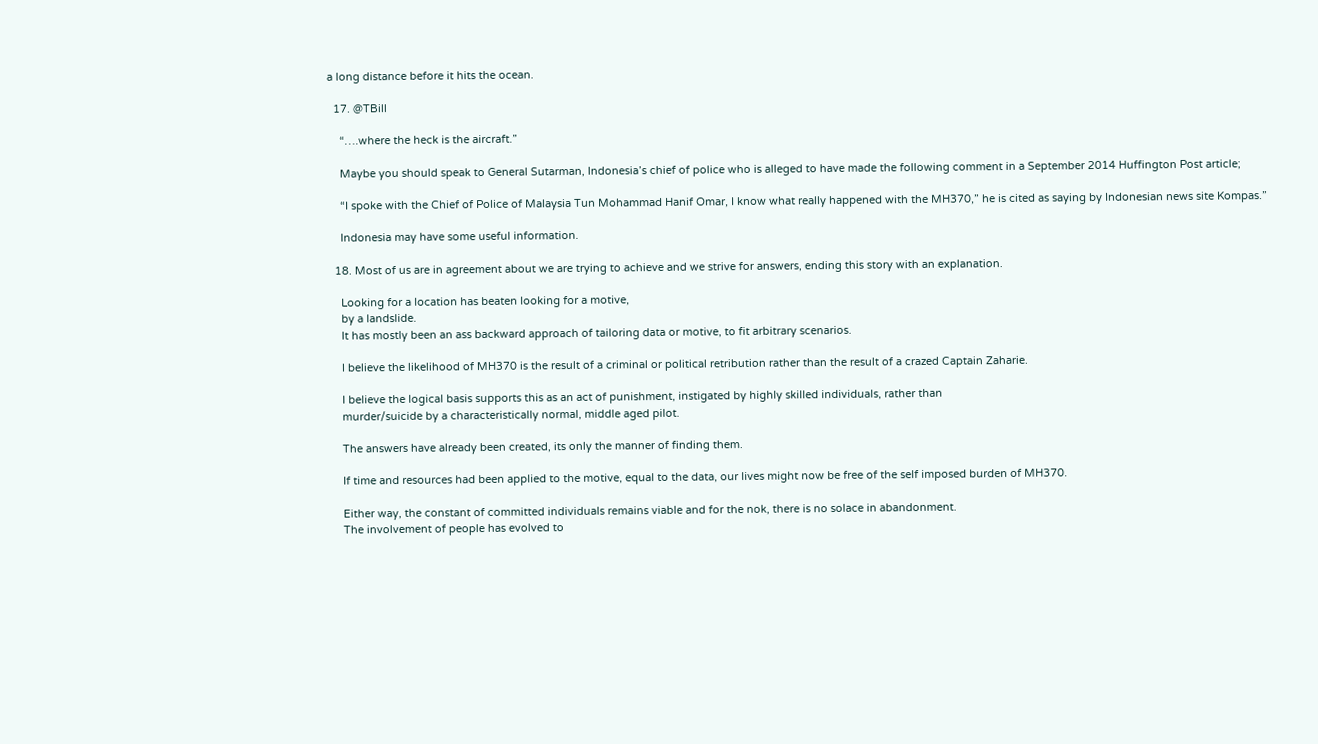a long distance before it hits the ocean.

  17. @TBill

    “….where the heck is the aircraft.”

    Maybe you should speak to General Sutarman, Indonesia’s chief of police who is alleged to have made the following comment in a September 2014 Huffington Post article;

    “I spoke with the Chief of Police of Malaysia Tun Mohammad Hanif Omar, I know what really happened with the MH370,” he is cited as saying by Indonesian news site Kompas.”

    Indonesia may have some useful information.

  18. Most of us are in agreement about we are trying to achieve and we strive for answers, ending this story with an explanation.

    Looking for a location has beaten looking for a motive,
    by a landslide.
    It has mostly been an ass backward approach of tailoring data or motive, to fit arbitrary scenarios.

    I believe the likelihood of MH370 is the result of a criminal or political retribution rather than the result of a crazed Captain Zaharie.

    I believe the logical basis supports this as an act of punishment, instigated by highly skilled individuals, rather than
    murder/suicide by a characteristically normal, middle aged pilot.

    The answers have already been created, its only the manner of finding them.

    If time and resources had been applied to the motive, equal to the data, our lives might now be free of the self imposed burden of MH370.

    Either way, the constant of committed individuals remains viable and for the nok, there is no solace in abandonment.
    The involvement of people has evolved to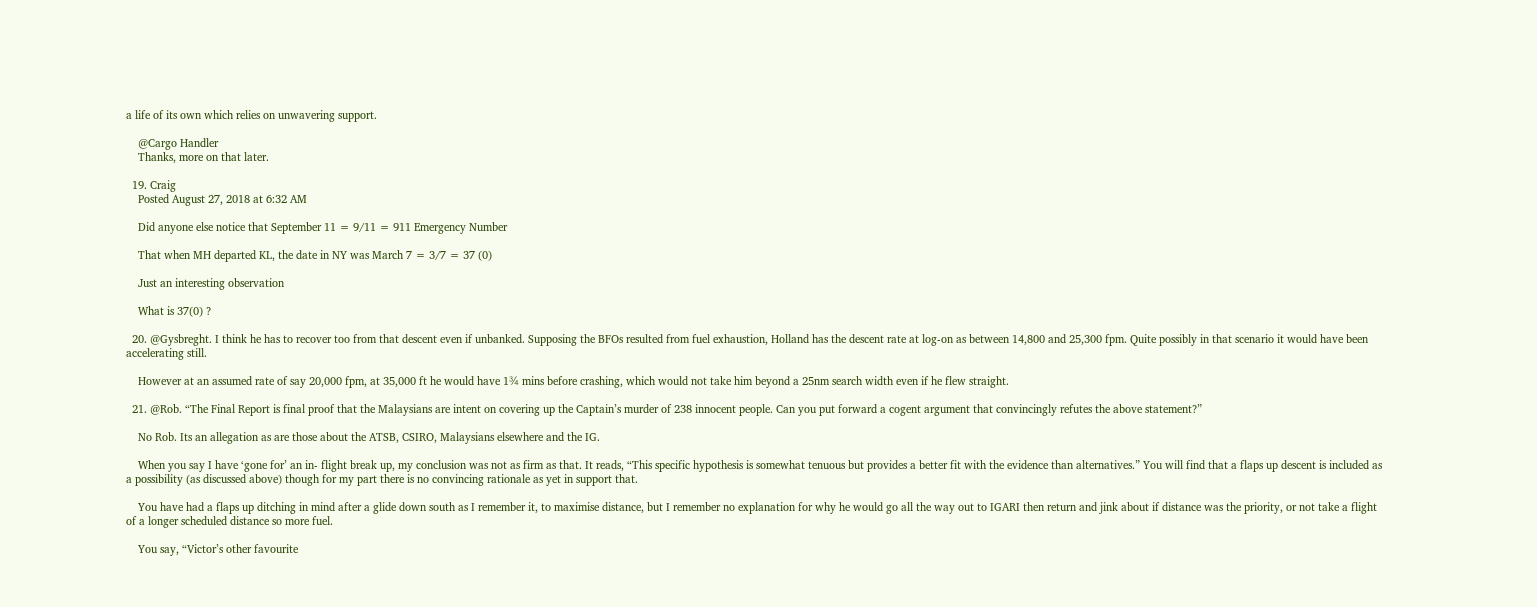a life of its own which relies on unwavering support.

    @Cargo Handler
    Thanks, more on that later.

  19. Craig
    Posted August 27, 2018 at 6:32 AM

    Did anyone else notice that September 11 = 9/11 = 911 Emergency Number

    That when MH departed KL, the date in NY was March 7 = 3/7 = 37 (0)

    Just an interesting observation

    What is 37(0) ?

  20. @Gysbreght. I think he has to recover too from that descent even if unbanked. Supposing the BFOs resulted from fuel exhaustion, Holland has the descent rate at log-on as between 14,800 and 25,300 fpm. Quite possibly in that scenario it would have been accelerating still.

    However at an assumed rate of say 20,000 fpm, at 35,000 ft he would have 1¾ mins before crashing, which would not take him beyond a 25nm search width even if he flew straight.

  21. @Rob. “The Final Report is final proof that the Malaysians are intent on covering up the Captain’s murder of 238 innocent people. Can you put forward a cogent argument that convincingly refutes the above statement?”

    No Rob. Its an allegation as are those about the ATSB, CSIRO, Malaysians elsewhere and the IG.

    When you say I have ‘gone for’ an in- flight break up, my conclusion was not as firm as that. It reads, “This specific hypothesis is somewhat tenuous but provides a better fit with the evidence than alternatives.” You will find that a flaps up descent is included as a possibility (as discussed above) though for my part there is no convincing rationale as yet in support that.

    You have had a flaps up ditching in mind after a glide down south as I remember it, to maximise distance, but I remember no explanation for why he would go all the way out to IGARI then return and jink about if distance was the priority, or not take a flight of a longer scheduled distance so more fuel.

    You say, “Victor’s other favourite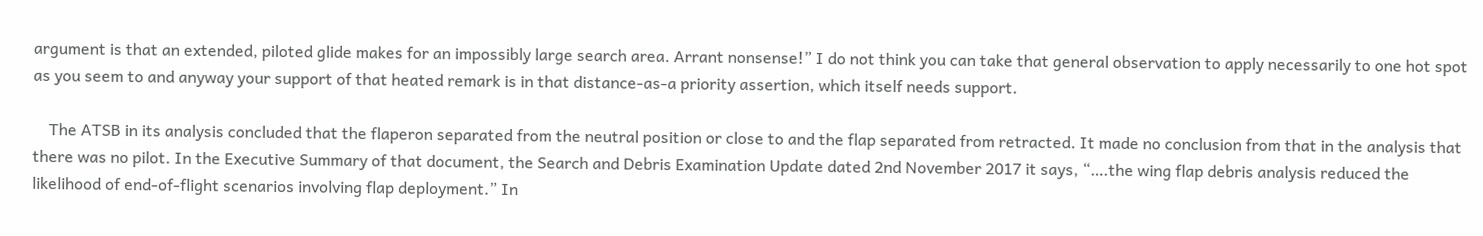argument is that an extended, piloted glide makes for an impossibly large search area. Arrant nonsense!” I do not think you can take that general observation to apply necessarily to one hot spot as you seem to and anyway your support of that heated remark is in that distance-as-a priority assertion, which itself needs support.

    The ATSB in its analysis concluded that the flaperon separated from the neutral position or close to and the flap separated from retracted. It made no conclusion from that in the analysis that there was no pilot. In the Executive Summary of that document, the Search and Debris Examination Update dated 2nd November 2017 it says, “….the wing flap debris analysis reduced the likelihood of end-of-flight scenarios involving flap deployment.” In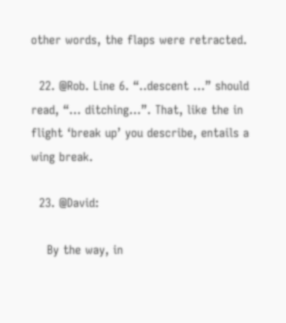other words, the flaps were retracted.

  22. @Rob. Line 6. “..descent …” should read, “… ditching…”. That, like the in flight ‘break up’ you describe, entails a wing break.

  23. @David:

    By the way, in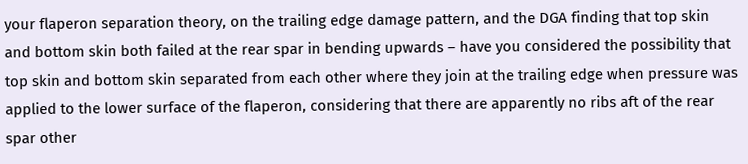your flaperon separation theory, on the trailing edge damage pattern, and the DGA finding that top skin and bottom skin both failed at the rear spar in bending upwards – have you considered the possibility that top skin and bottom skin separated from each other where they join at the trailing edge when pressure was applied to the lower surface of the flaperon, considering that there are apparently no ribs aft of the rear spar other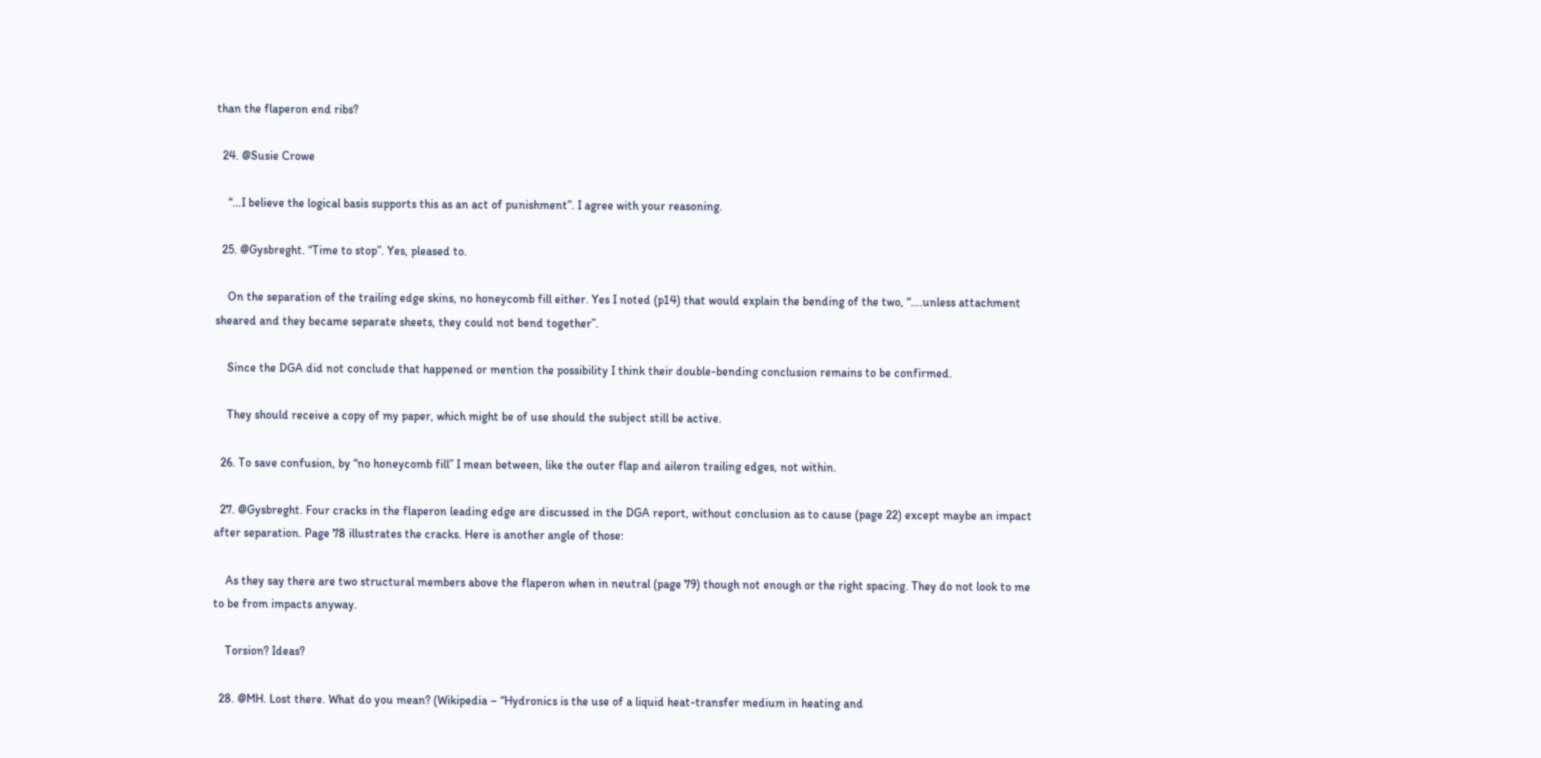than the flaperon end ribs?

  24. @Susie Crowe

    “…I believe the logical basis supports this as an act of punishment”. I agree with your reasoning.

  25. @Gysbreght. “Time to stop”. Yes, pleased to.

    On the separation of the trailing edge skins, no honeycomb fill either. Yes I noted (p14) that would explain the bending of the two, “….unless attachment sheared and they became separate sheets, they could not bend together”.

    Since the DGA did not conclude that happened or mention the possibility I think their double-bending conclusion remains to be confirmed.

    They should receive a copy of my paper, which might be of use should the subject still be active.

  26. To save confusion, by “no honeycomb fill” I mean between, like the outer flap and aileron trailing edges, not within.

  27. @Gysbreght. Four cracks in the flaperon leading edge are discussed in the DGA report, without conclusion as to cause (page 22) except maybe an impact after separation. Page 78 illustrates the cracks. Here is another angle of those:

    As they say there are two structural members above the flaperon when in neutral (page 79) though not enough or the right spacing. They do not look to me to be from impacts anyway.

    Torsion? Ideas?

  28. @MH. Lost there. What do you mean? (Wikipedia – “Hydronics is the use of a liquid heat-transfer medium in heating and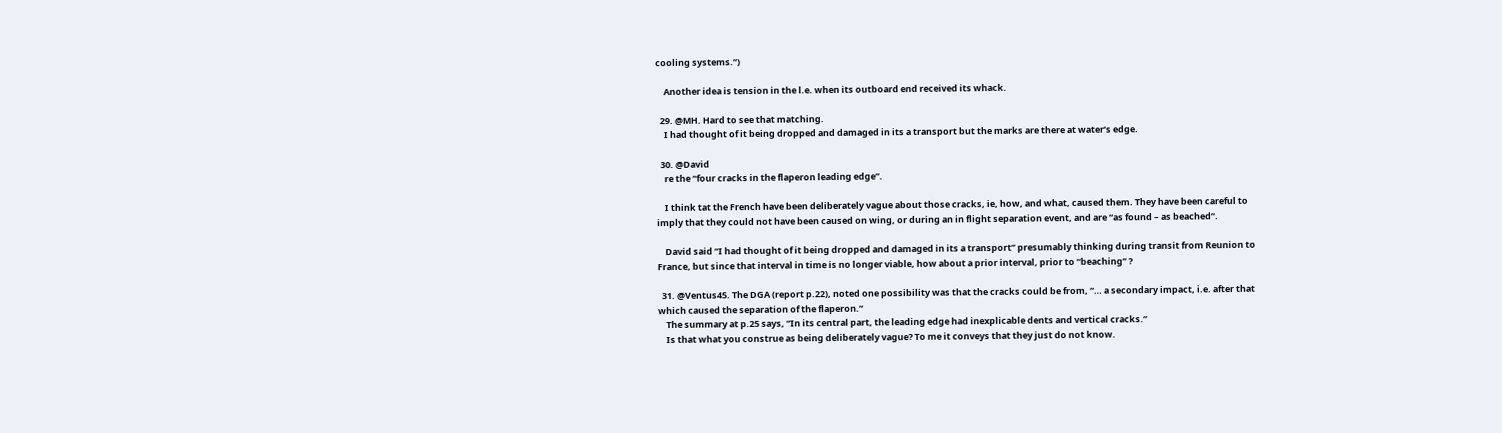cooling systems.”)

    Another idea is tension in the l.e. when its outboard end received its whack.

  29. @MH. Hard to see that matching.
    I had thought of it being dropped and damaged in its a transport but the marks are there at water’s edge.

  30. @David
    re the “four cracks in the flaperon leading edge”.

    I think tat the French have been deliberately vague about those cracks, ie, how, and what, caused them. They have been careful to imply that they could not have been caused on wing, or during an in flight separation event, and are “as found – as beached”.

    David said “I had thought of it being dropped and damaged in its a transport” presumably thinking during transit from Reunion to France, but since that interval in time is no longer viable, how about a prior interval, prior to “beaching” ?

  31. @Ventus45. The DGA (report p.22), noted one possibility was that the cracks could be from, “… a secondary impact, i.e. after that which caused the separation of the flaperon.”
    The summary at p.25 says, “In its central part, the leading edge had inexplicable dents and vertical cracks.”
    Is that what you construe as being deliberately vague? To me it conveys that they just do not know.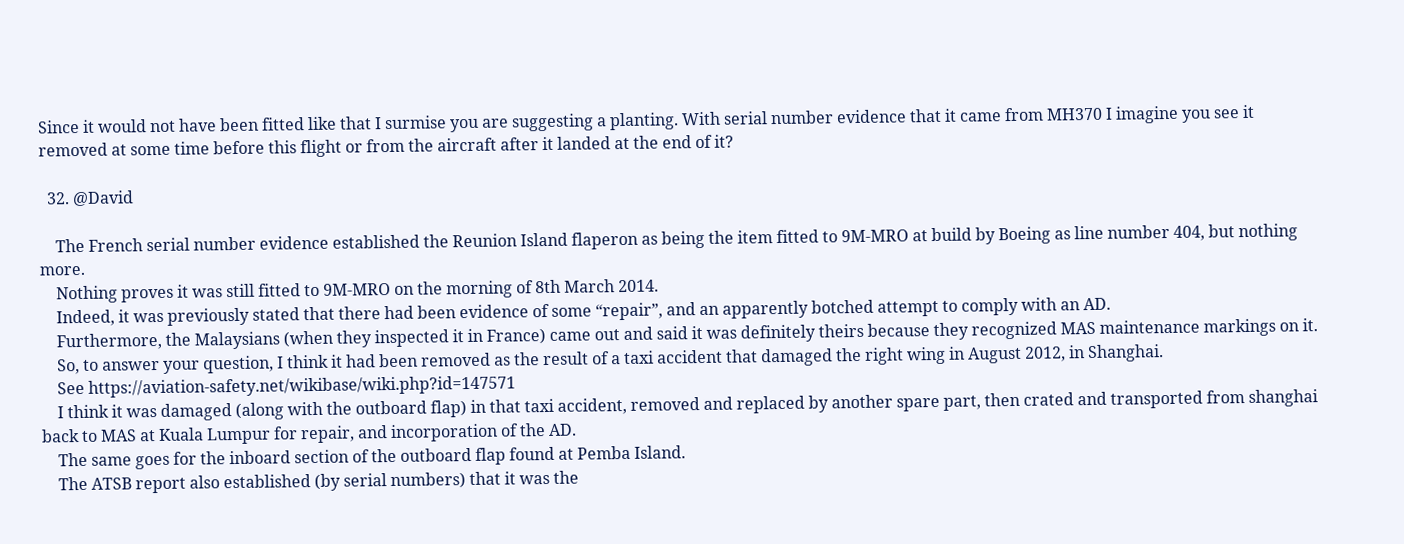Since it would not have been fitted like that I surmise you are suggesting a planting. With serial number evidence that it came from MH370 I imagine you see it removed at some time before this flight or from the aircraft after it landed at the end of it?

  32. @David

    The French serial number evidence established the Reunion Island flaperon as being the item fitted to 9M-MRO at build by Boeing as line number 404, but nothing more.
    Nothing proves it was still fitted to 9M-MRO on the morning of 8th March 2014.
    Indeed, it was previously stated that there had been evidence of some “repair”, and an apparently botched attempt to comply with an AD.
    Furthermore, the Malaysians (when they inspected it in France) came out and said it was definitely theirs because they recognized MAS maintenance markings on it.
    So, to answer your question, I think it had been removed as the result of a taxi accident that damaged the right wing in August 2012, in Shanghai.
    See https://aviation-safety.net/wikibase/wiki.php?id=147571
    I think it was damaged (along with the outboard flap) in that taxi accident, removed and replaced by another spare part, then crated and transported from shanghai back to MAS at Kuala Lumpur for repair, and incorporation of the AD.
    The same goes for the inboard section of the outboard flap found at Pemba Island.
    The ATSB report also established (by serial numbers) that it was the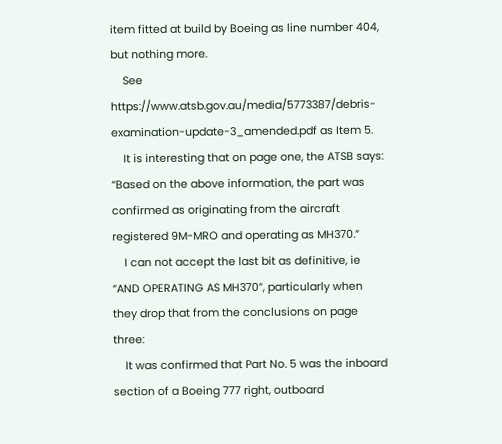item fitted at build by Boeing as line number 404, but nothing more.
    See https://www.atsb.gov.au/media/5773387/debris-examination-update-3_amended.pdf as Item 5.
    It is interesting that on page one, the ATSB says: “Based on the above information, the part was confirmed as originating from the aircraft registered 9M-MRO and operating as MH370.”
    I can not accept the last bit as definitive, ie “AND OPERATING AS MH370”, particularly when they drop that from the conclusions on page three:
    It was confirmed that Part No. 5 was the inboard section of a Boeing 777 right, outboard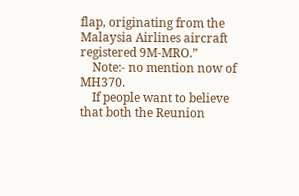flap, originating from the Malaysia Airlines aircraft registered 9M-MRO.”
    Note:- no mention now of MH370.
    If people want to believe that both the Reunion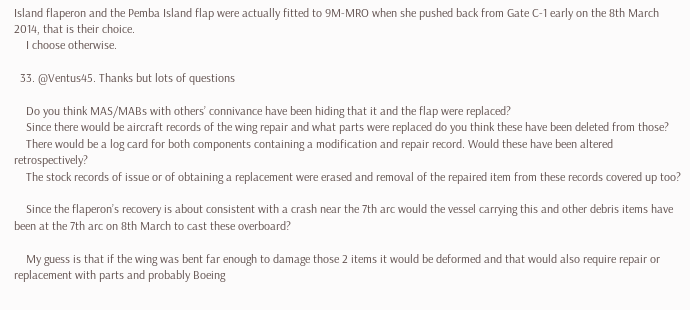Island flaperon and the Pemba Island flap were actually fitted to 9M-MRO when she pushed back from Gate C-1 early on the 8th March 2014, that is their choice.
    I choose otherwise.

  33. @Ventus45. Thanks but lots of questions

    Do you think MAS/MABs with others’ connivance have been hiding that it and the flap were replaced?
    Since there would be aircraft records of the wing repair and what parts were replaced do you think these have been deleted from those?
    There would be a log card for both components containing a modification and repair record. Would these have been altered retrospectively?
    The stock records of issue or of obtaining a replacement were erased and removal of the repaired item from these records covered up too?

    Since the flaperon’s recovery is about consistent with a crash near the 7th arc would the vessel carrying this and other debris items have been at the 7th arc on 8th March to cast these overboard?

    My guess is that if the wing was bent far enough to damage those 2 items it would be deformed and that would also require repair or replacement with parts and probably Boeing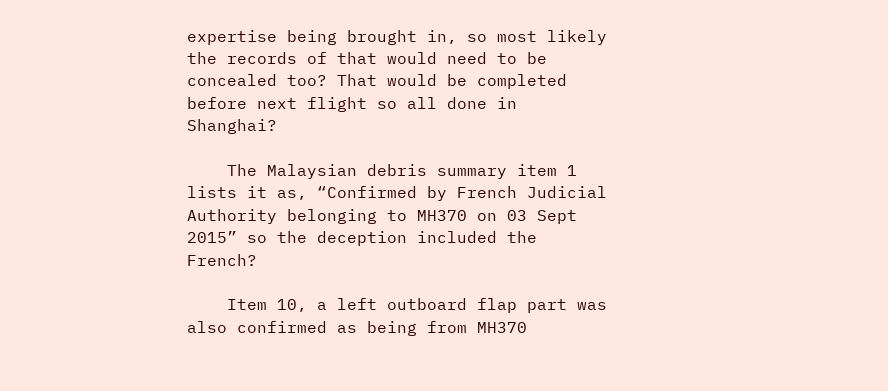expertise being brought in, so most likely the records of that would need to be concealed too? That would be completed before next flight so all done in Shanghai?

    The Malaysian debris summary item 1 lists it as, “Confirmed by French Judicial Authority belonging to MH370 on 03 Sept 2015” so the deception included the French?

    Item 10, a left outboard flap part was also confirmed as being from MH370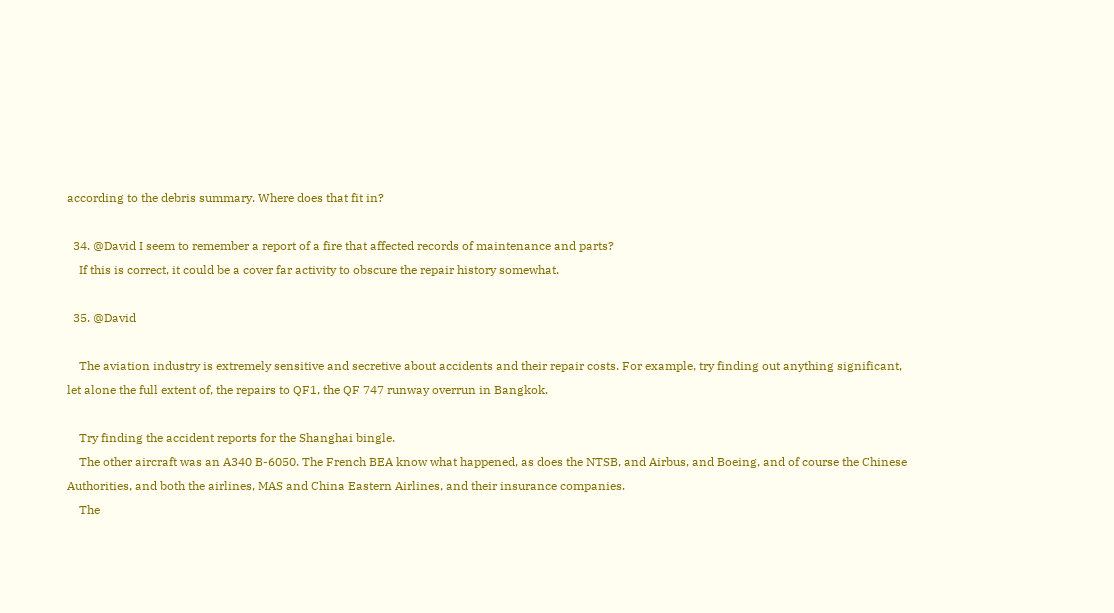according to the debris summary. Where does that fit in?

  34. @David I seem to remember a report of a fire that affected records of maintenance and parts?
    If this is correct, it could be a cover far activity to obscure the repair history somewhat.

  35. @David

    The aviation industry is extremely sensitive and secretive about accidents and their repair costs. For example, try finding out anything significant, let alone the full extent of, the repairs to QF1, the QF 747 runway overrun in Bangkok.

    Try finding the accident reports for the Shanghai bingle.
    The other aircraft was an A340 B-6050. The French BEA know what happened, as does the NTSB, and Airbus, and Boeing, and of course the Chinese Authorities, and both the airlines, MAS and China Eastern Airlines, and their insurance companies.
    The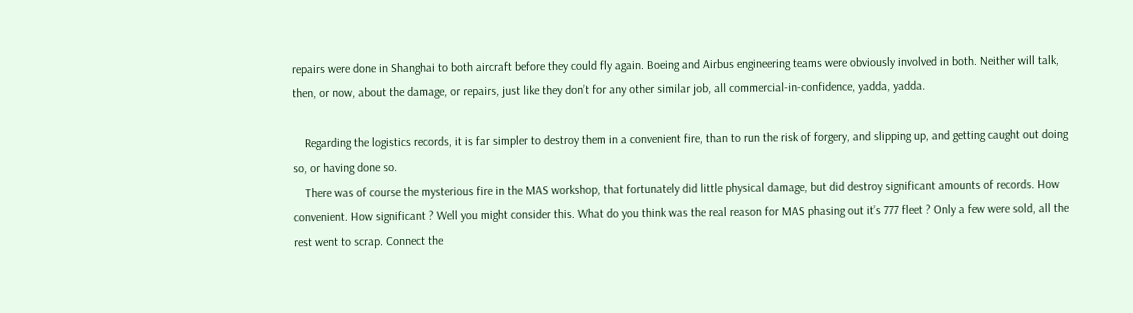repairs were done in Shanghai to both aircraft before they could fly again. Boeing and Airbus engineering teams were obviously involved in both. Neither will talk, then, or now, about the damage, or repairs, just like they don’t for any other similar job, all commercial-in-confidence, yadda, yadda.

    Regarding the logistics records, it is far simpler to destroy them in a convenient fire, than to run the risk of forgery, and slipping up, and getting caught out doing so, or having done so.
    There was of course the mysterious fire in the MAS workshop, that fortunately did little physical damage, but did destroy significant amounts of records. How convenient. How significant ? Well you might consider this. What do you think was the real reason for MAS phasing out it’s 777 fleet ? Only a few were sold, all the rest went to scrap. Connect the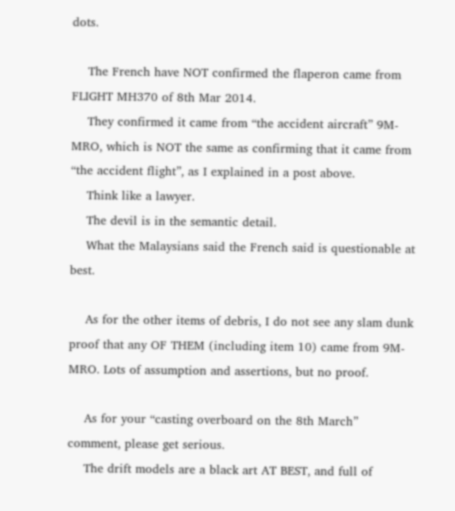dots.

    The French have NOT confirmed the flaperon came from FLIGHT MH370 of 8th Mar 2014.
    They confirmed it came from “the accident aircraft” 9M-MRO, which is NOT the same as confirming that it came from “the accident flight”, as I explained in a post above.
    Think like a lawyer.
    The devil is in the semantic detail.
    What the Malaysians said the French said is questionable at best.

    As for the other items of debris, I do not see any slam dunk proof that any OF THEM (including item 10) came from 9M-MRO. Lots of assumption and assertions, but no proof.

    As for your “casting overboard on the 8th March” comment, please get serious.
    The drift models are a black art AT BEST, and full of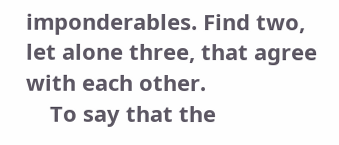imponderables. Find two, let alone three, that agree with each other.
    To say that the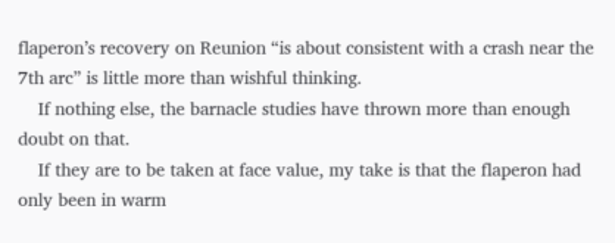flaperon’s recovery on Reunion “is about consistent with a crash near the 7th arc” is little more than wishful thinking.
    If nothing else, the barnacle studies have thrown more than enough doubt on that.
    If they are to be taken at face value, my take is that the flaperon had only been in warm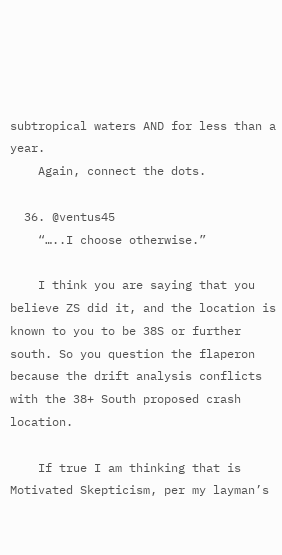subtropical waters AND for less than a year.
    Again, connect the dots.

  36. @ventus45
    “…..I choose otherwise.”

    I think you are saying that you believe ZS did it, and the location is known to you to be 38S or further south. So you question the flaperon because the drift analysis conflicts with the 38+ South proposed crash location.

    If true I am thinking that is Motivated Skepticism, per my layman’s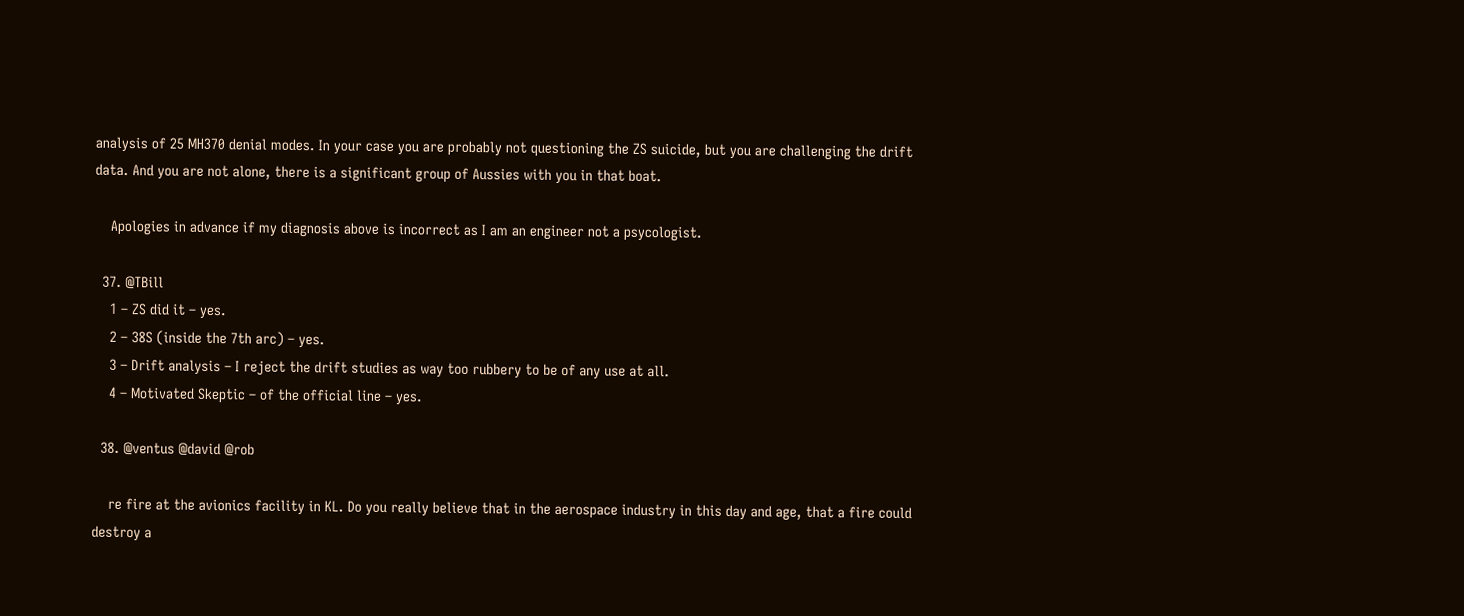analysis of 25 MH370 denial modes. In your case you are probably not questioning the ZS suicide, but you are challenging the drift data. And you are not alone, there is a significant group of Aussies with you in that boat.

    Apologies in advance if my diagnosis above is incorrect as I am an engineer not a psycologist.

  37. @TBill
    1 – ZS did it – yes.
    2 – 38S (inside the 7th arc) – yes.
    3 – Drift analysis – I reject the drift studies as way too rubbery to be of any use at all.
    4 – Motivated Skeptic – of the official line – yes.

  38. @ventus @david @rob

    re fire at the avionics facility in KL. Do you really believe that in the aerospace industry in this day and age, that a fire could destroy a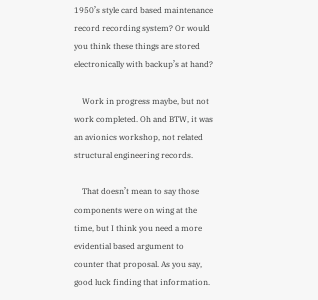1950’s style card based maintenance record recording system? Or would you think these things are stored electronically with backup’s at hand?

    Work in progress maybe, but not work completed. Oh and BTW, it was an avionics workshop, not related structural engineering records.

    That doesn’t mean to say those components were on wing at the time, but I think you need a more evidential based argument to counter that proposal. As you say, good luck finding that information.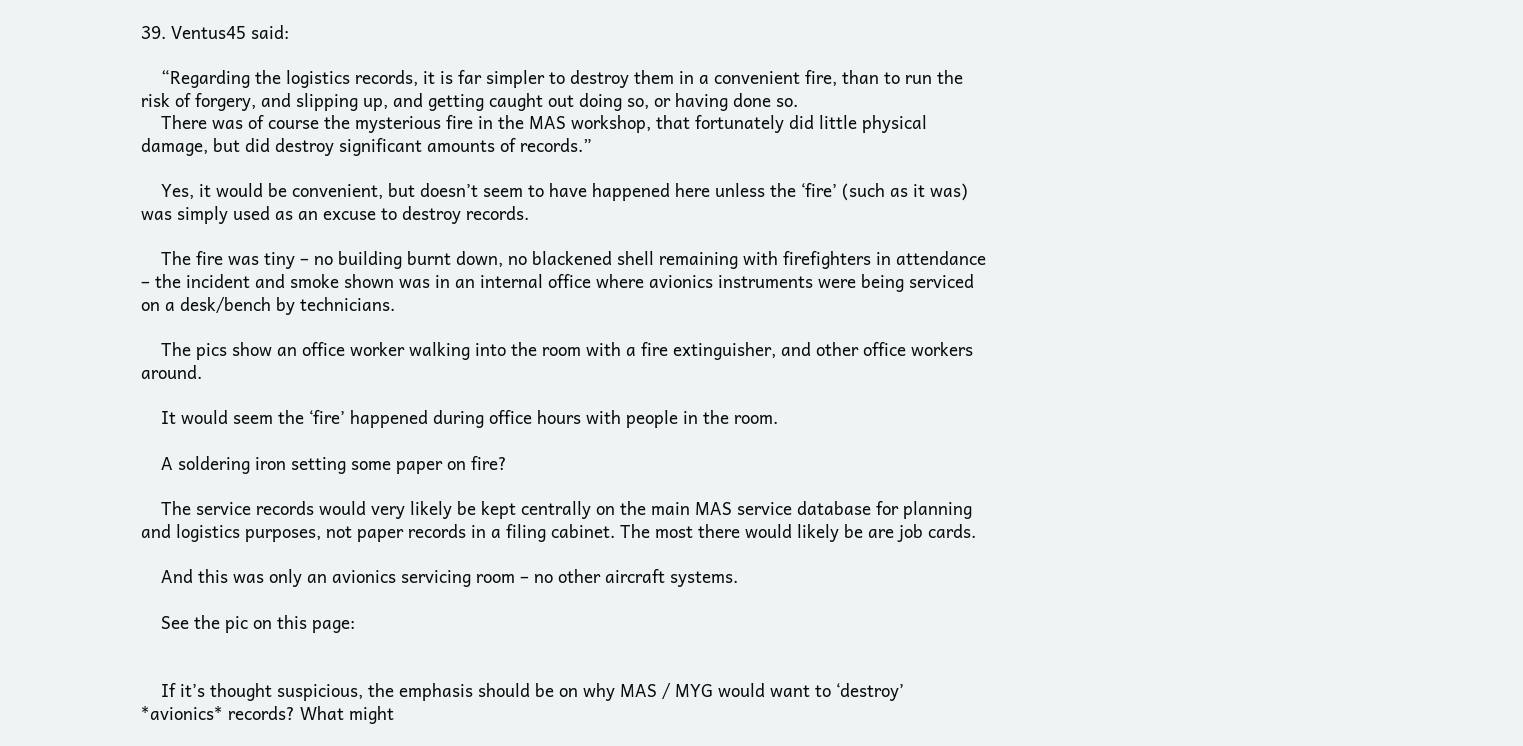39. Ventus45 said:

    “Regarding the logistics records, it is far simpler to destroy them in a convenient fire, than to run the risk of forgery, and slipping up, and getting caught out doing so, or having done so.
    There was of course the mysterious fire in the MAS workshop, that fortunately did little physical damage, but did destroy significant amounts of records.”

    Yes, it would be convenient, but doesn’t seem to have happened here unless the ‘fire’ (such as it was) was simply used as an excuse to destroy records.

    The fire was tiny – no building burnt down, no blackened shell remaining with firefighters in attendance – the incident and smoke shown was in an internal office where avionics instruments were being serviced on a desk/bench by technicians.

    The pics show an office worker walking into the room with a fire extinguisher, and other office workers around.

    It would seem the ‘fire’ happened during office hours with people in the room.

    A soldering iron setting some paper on fire?

    The service records would very likely be kept centrally on the main MAS service database for planning and logistics purposes, not paper records in a filing cabinet. The most there would likely be are job cards.

    And this was only an avionics servicing room – no other aircraft systems.

    See the pic on this page:


    If it’s thought suspicious, the emphasis should be on why MAS / MYG would want to ‘destroy’ *avionics* records? What might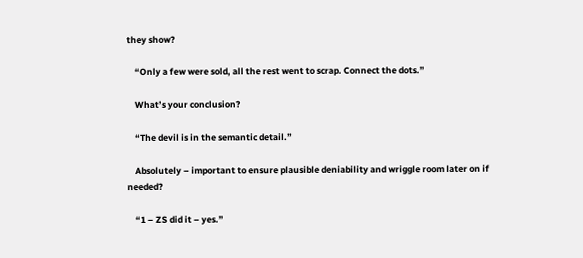they show?

    “Only a few were sold, all the rest went to scrap. Connect the dots.”

    What’s your conclusion?

    “The devil is in the semantic detail.”

    Absolutely – important to ensure plausible deniability and wriggle room later on if needed?

    “1 – ZS did it – yes.”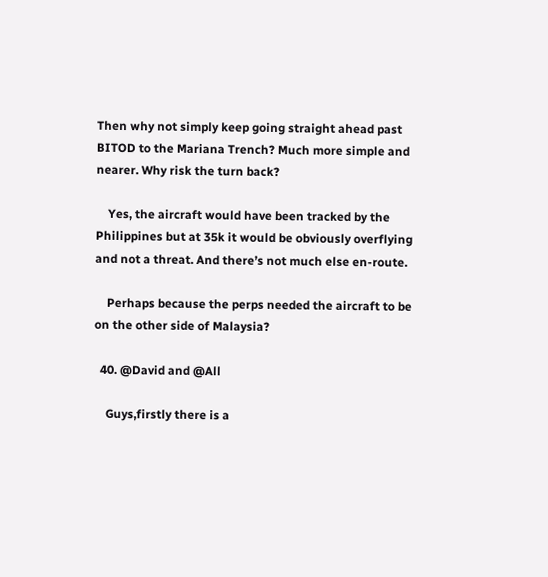Then why not simply keep going straight ahead past BITOD to the Mariana Trench? Much more simple and nearer. Why risk the turn back?

    Yes, the aircraft would have been tracked by the Philippines but at 35k it would be obviously overflying and not a threat. And there’s not much else en-route.

    Perhaps because the perps needed the aircraft to be on the other side of Malaysia?

  40. @David and @All

    Guys,firstly there is a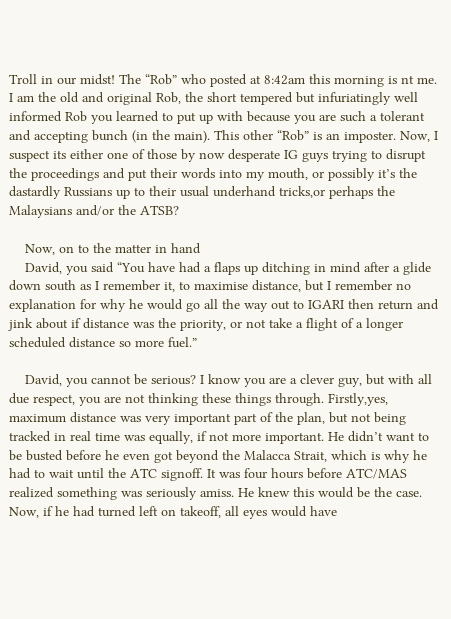Troll in our midst! The “Rob” who posted at 8:42am this morning is nt me. I am the old and original Rob, the short tempered but infuriatingly well informed Rob you learned to put up with because you are such a tolerant and accepting bunch (in the main). This other “Rob” is an imposter. Now, I suspect its either one of those by now desperate IG guys trying to disrupt the proceedings and put their words into my mouth, or possibly it’s the dastardly Russians up to their usual underhand tricks,or perhaps the Malaysians and/or the ATSB?

    Now, on to the matter in hand
    David, you said “You have had a flaps up ditching in mind after a glide down south as I remember it, to maximise distance, but I remember no explanation for why he would go all the way out to IGARI then return and jink about if distance was the priority, or not take a flight of a longer scheduled distance so more fuel.”

    David, you cannot be serious? I know you are a clever guy, but with all due respect, you are not thinking these things through. Firstly,yes, maximum distance was very important part of the plan, but not being tracked in real time was equally, if not more important. He didn’t want to be busted before he even got beyond the Malacca Strait, which is why he had to wait until the ATC signoff. It was four hours before ATC/MAS realized something was seriously amiss. He knew this would be the case. Now, if he had turned left on takeoff, all eyes would have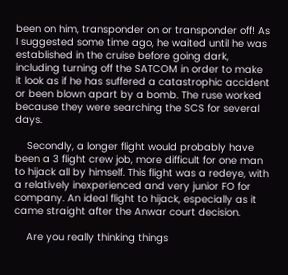been on him, transponder on or transponder off! As I suggested some time ago, he waited until he was established in the cruise before going dark, including turning off the SATCOM in order to make it look as if he has suffered a catastrophic accident or been blown apart by a bomb. The ruse worked because they were searching the SCS for several days.

    Secondly, a longer flight would probably have been a 3 flight crew job, more difficult for one man to hijack all by himself. This flight was a redeye, with a relatively inexperienced and very junior FO for company. An ideal flight to hijack, especially as it came straight after the Anwar court decision.

    Are you really thinking things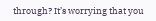through? It’s worrying that you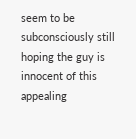seem to be subconsciously still hoping the guy is innocent of this appealing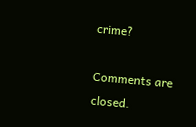crime?

Comments are closed.